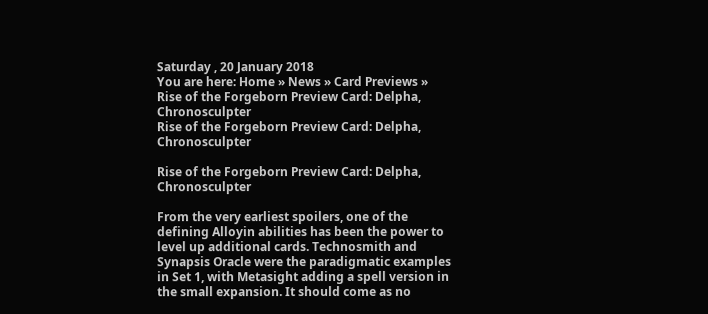Saturday , 20 January 2018
You are here: Home » News » Card Previews » Rise of the Forgeborn Preview Card: Delpha, Chronosculpter
Rise of the Forgeborn Preview Card: Delpha, Chronosculpter

Rise of the Forgeborn Preview Card: Delpha, Chronosculpter

From the very earliest spoilers, one of the defining Alloyin abilities has been the power to level up additional cards. Technosmith and Synapsis Oracle were the paradigmatic examples in Set 1, with Metasight adding a spell version in the small expansion. It should come as no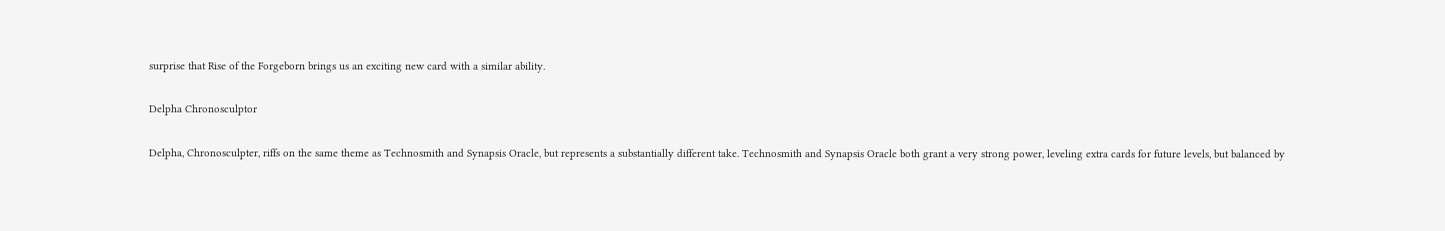surprise that Rise of the Forgeborn brings us an exciting new card with a similar ability.

Delpha Chronosculptor

Delpha, Chronosculpter, riffs on the same theme as Technosmith and Synapsis Oracle, but represents a substantially different take. Technosmith and Synapsis Oracle both grant a very strong power, leveling extra cards for future levels, but balanced by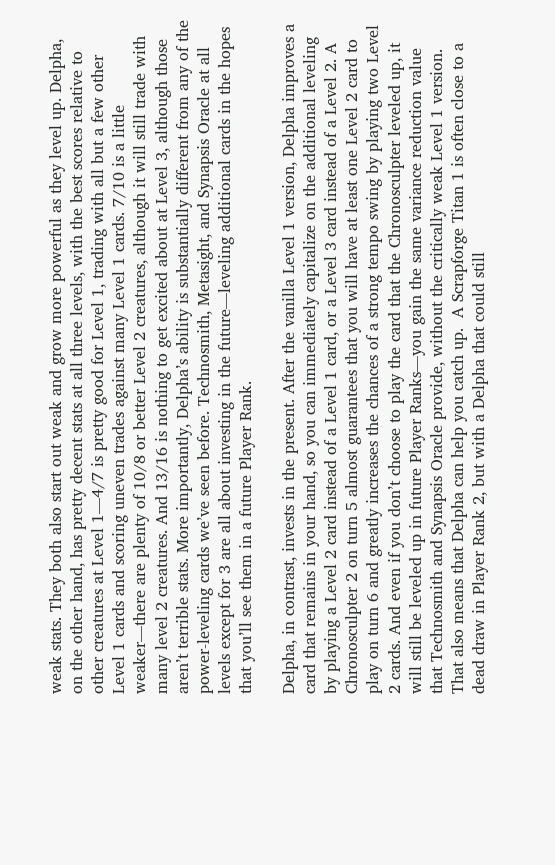weak stats. They both also start out weak and grow more powerful as they level up. Delpha, on the other hand, has pretty decent stats at all three levels, with the best scores relative to other creatures at Level 1—4/7 is pretty good for Level 1, trading with all but a few other Level 1 cards and scoring uneven trades against many Level 1 cards. 7/10 is a little weaker—there are plenty of 10/8 or better Level 2 creatures, although it will still trade with many level 2 creatures. And 13/16 is nothing to get excited about at Level 3, although those aren’t terrible stats. More importantly, Delpha’s ability is substantially different from any of the power-leveling cards we’ve seen before. Technosmith, Metasight, and Synapsis Oracle at all levels except for 3 are all about investing in the future—leveling additional cards in the hopes that you’ll see them in a future Player Rank.

Delpha, in contrast, invests in the present. After the vanilla Level 1 version, Delpha improves a card that remains in your hand, so you can immediately capitalize on the additional leveling by playing a Level 2 card instead of a Level 1 card, or a Level 3 card instead of a Level 2. A Chronosculpter 2 on turn 5 almost guarantees that you will have at least one Level 2 card to play on turn 6 and greatly increases the chances of a strong tempo swing by playing two Level 2 cards. And even if you don’t choose to play the card that the Chronosculpter leveled up, it will still be leveled up in future Player Ranks—you gain the same variance reduction value that Technosmith and Synapsis Oracle provide, without the critically weak Level 1 version. That also means that Delpha can help you catch up.  A Scrapforge Titan 1 is often close to a dead draw in Player Rank 2, but with a Delpha that could still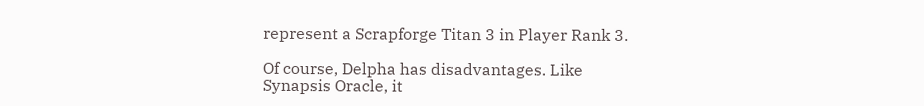represent a Scrapforge Titan 3 in Player Rank 3.

Of course, Delpha has disadvantages. Like Synapsis Oracle, it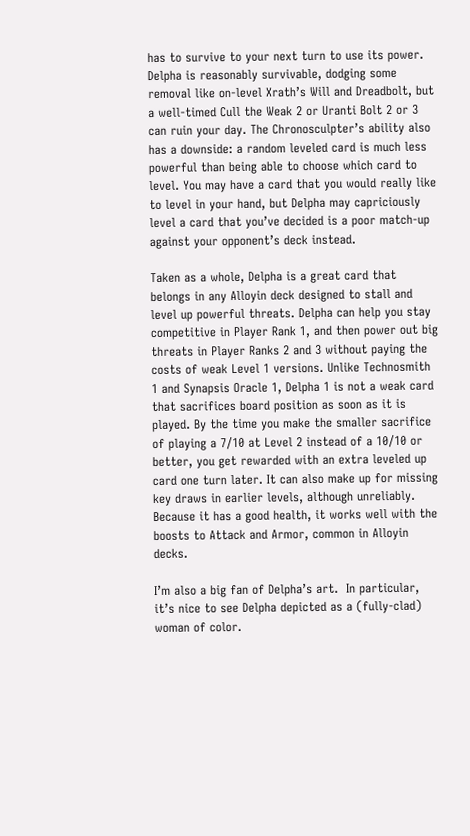has to survive to your next turn to use its power. Delpha is reasonably survivable, dodging some removal like on-level Xrath’s Will and Dreadbolt, but a well-timed Cull the Weak 2 or Uranti Bolt 2 or 3 can ruin your day. The Chronosculpter’s ability also has a downside: a random leveled card is much less powerful than being able to choose which card to level. You may have a card that you would really like to level in your hand, but Delpha may capriciously level a card that you’ve decided is a poor match-up against your opponent’s deck instead.

Taken as a whole, Delpha is a great card that belongs in any Alloyin deck designed to stall and level up powerful threats. Delpha can help you stay competitive in Player Rank 1, and then power out big threats in Player Ranks 2 and 3 without paying the costs of weak Level 1 versions. Unlike Technosmith 1 and Synapsis Oracle 1, Delpha 1 is not a weak card that sacrifices board position as soon as it is played. By the time you make the smaller sacrifice of playing a 7/10 at Level 2 instead of a 10/10 or better, you get rewarded with an extra leveled up card one turn later. It can also make up for missing key draws in earlier levels, although unreliably. Because it has a good health, it works well with the boosts to Attack and Armor, common in Alloyin decks.

I’m also a big fan of Delpha’s art.  In particular, it’s nice to see Delpha depicted as a (fully-clad) woman of color.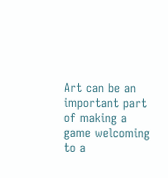Art can be an important part of making a game welcoming to a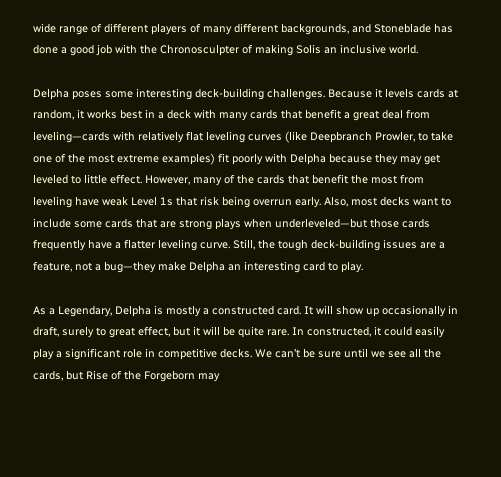wide range of different players of many different backgrounds, and Stoneblade has done a good job with the Chronosculpter of making Solis an inclusive world.

Delpha poses some interesting deck-building challenges. Because it levels cards at random, it works best in a deck with many cards that benefit a great deal from leveling—cards with relatively flat leveling curves (like Deepbranch Prowler, to take one of the most extreme examples) fit poorly with Delpha because they may get leveled to little effect. However, many of the cards that benefit the most from leveling have weak Level 1s that risk being overrun early. Also, most decks want to include some cards that are strong plays when underleveled—but those cards frequently have a flatter leveling curve. Still, the tough deck-building issues are a feature, not a bug—they make Delpha an interesting card to play.

As a Legendary, Delpha is mostly a constructed card. It will show up occasionally in draft, surely to great effect, but it will be quite rare. In constructed, it could easily play a significant role in competitive decks. We can’t be sure until we see all the cards, but Rise of the Forgeborn may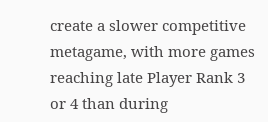create a slower competitive metagame, with more games reaching late Player Rank 3 or 4 than during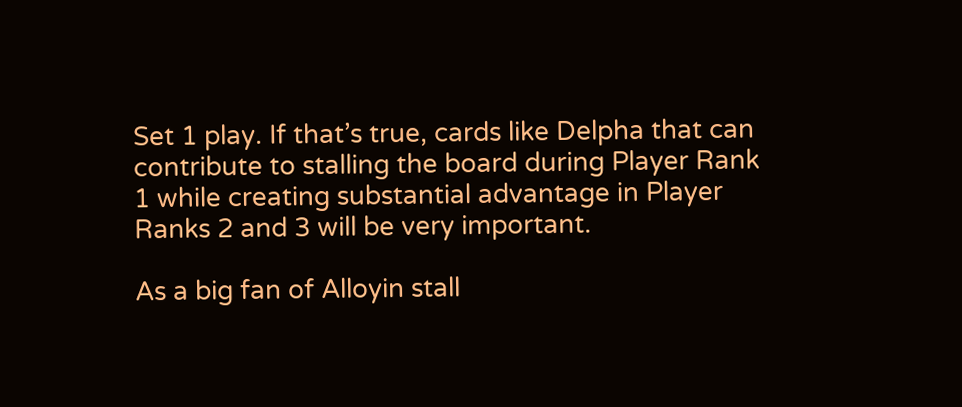Set 1 play. If that’s true, cards like Delpha that can contribute to stalling the board during Player Rank 1 while creating substantial advantage in Player Ranks 2 and 3 will be very important.

As a big fan of Alloyin stall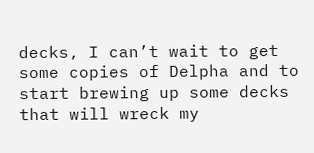decks, I can’t wait to get some copies of Delpha and to start brewing up some decks that will wreck my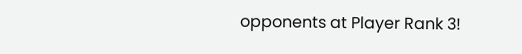opponents at Player Rank 3!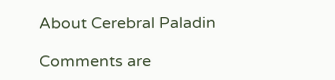About Cerebral Paladin

Comments are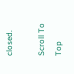closed.

Scroll To Top